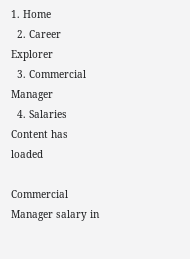1. Home
  2. Career Explorer
  3. Commercial Manager
  4. Salaries
Content has loaded

Commercial Manager salary in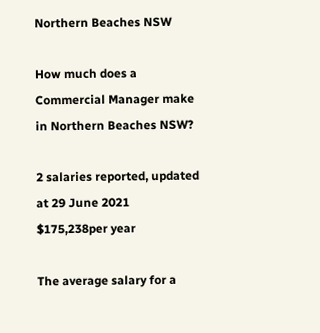Northern Beaches NSW

How much does a Commercial Manager make in Northern Beaches NSW?

2 salaries reported, updated at 29 June 2021
$175,238per year

The average salary for a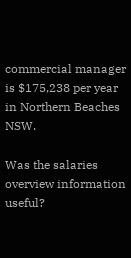commercial manager is $175,238 per year in Northern Beaches NSW.

Was the salaries overview information useful?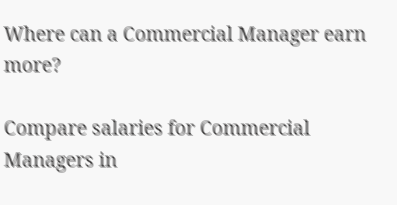Where can a Commercial Manager earn more?

Compare salaries for Commercial Managers in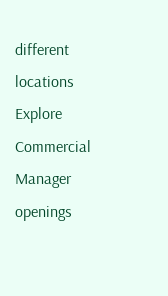different locations
Explore Commercial Manager openings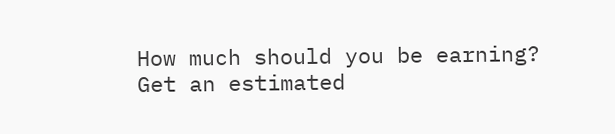How much should you be earning?
Get an estimated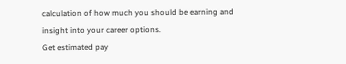calculation of how much you should be earning and insight into your career options.
Get estimated pay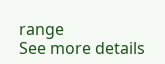range
See more details